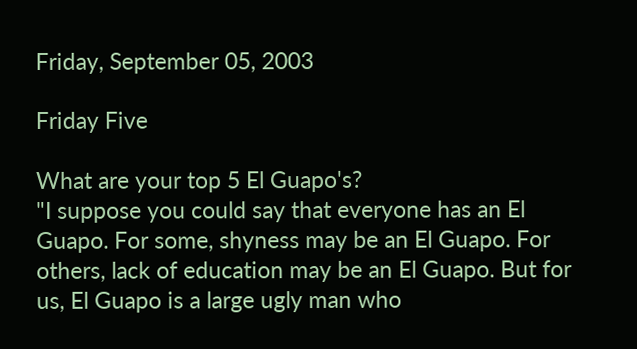Friday, September 05, 2003

Friday Five

What are your top 5 El Guapo's?
"I suppose you could say that everyone has an El Guapo. For some, shyness may be an El Guapo. For others, lack of education may be an El Guapo. But for us, El Guapo is a large ugly man who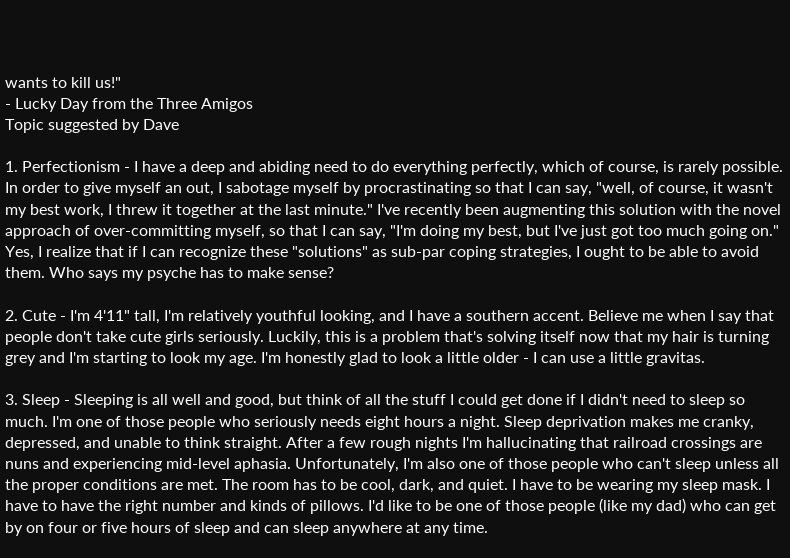wants to kill us!"
- Lucky Day from the Three Amigos
Topic suggested by Dave

1. Perfectionism - I have a deep and abiding need to do everything perfectly, which of course, is rarely possible. In order to give myself an out, I sabotage myself by procrastinating so that I can say, "well, of course, it wasn't my best work, I threw it together at the last minute." I've recently been augmenting this solution with the novel approach of over-committing myself, so that I can say, "I'm doing my best, but I've just got too much going on." Yes, I realize that if I can recognize these "solutions" as sub-par coping strategies, I ought to be able to avoid them. Who says my psyche has to make sense?

2. Cute - I'm 4'11" tall, I'm relatively youthful looking, and I have a southern accent. Believe me when I say that people don't take cute girls seriously. Luckily, this is a problem that's solving itself now that my hair is turning grey and I'm starting to look my age. I'm honestly glad to look a little older - I can use a little gravitas.

3. Sleep - Sleeping is all well and good, but think of all the stuff I could get done if I didn't need to sleep so much. I'm one of those people who seriously needs eight hours a night. Sleep deprivation makes me cranky, depressed, and unable to think straight. After a few rough nights I'm hallucinating that railroad crossings are nuns and experiencing mid-level aphasia. Unfortunately, I'm also one of those people who can't sleep unless all the proper conditions are met. The room has to be cool, dark, and quiet. I have to be wearing my sleep mask. I have to have the right number and kinds of pillows. I'd like to be one of those people (like my dad) who can get by on four or five hours of sleep and can sleep anywhere at any time.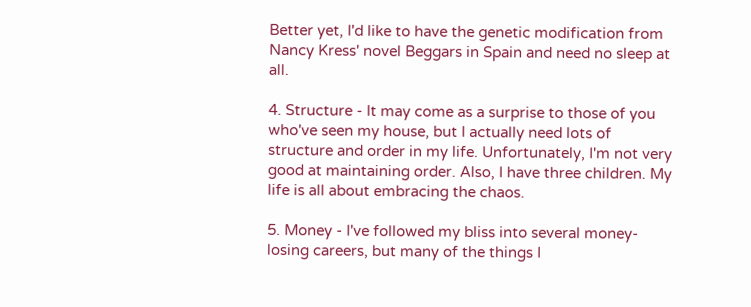Better yet, I'd like to have the genetic modification from Nancy Kress' novel Beggars in Spain and need no sleep at all.

4. Structure - It may come as a surprise to those of you who've seen my house, but I actually need lots of structure and order in my life. Unfortunately, I'm not very good at maintaining order. Also, I have three children. My life is all about embracing the chaos.

5. Money - I've followed my bliss into several money-losing careers, but many of the things I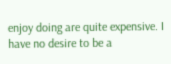enjoy doing are quite expensive. I have no desire to be a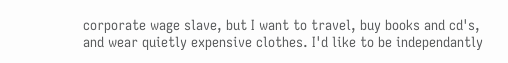corporate wage slave, but I want to travel, buy books and cd's, and wear quietly expensive clothes. I'd like to be independantly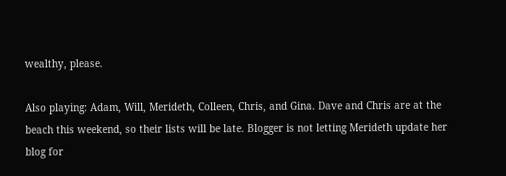wealthy, please.

Also playing: Adam, Will, Merideth, Colleen, Chris, and Gina. Dave and Chris are at the beach this weekend, so their lists will be late. Blogger is not letting Merideth update her blog for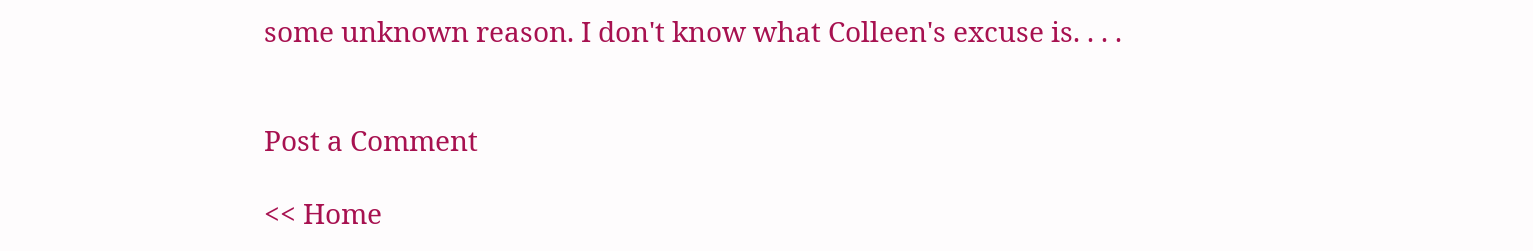some unknown reason. I don't know what Colleen's excuse is. . . .


Post a Comment

<< Home